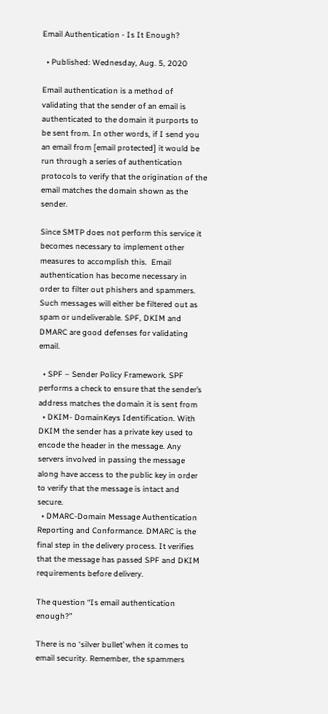Email Authentication - Is It Enough?

  • Published: Wednesday, Aug. 5, 2020

Email authentication is a method of validating that the sender of an email is authenticated to the domain it purports to be sent from. In other words, if I send you an email from [email protected] it would be run through a series of authentication protocols to verify that the origination of the email matches the domain shown as the sender.

Since SMTP does not perform this service it becomes necessary to implement other measures to accomplish this.  Email authentication has become necessary in order to filter out phishers and spammers. Such messages will either be filtered out as spam or undeliverable. SPF, DKIM and DMARC are good defenses for validating email.

  • SPF – Sender Policy Framework. SPF performs a check to ensure that the sender’s address matches the domain it is sent from
  • DKIM- DomainKeys Identification. With DKIM the sender has a private key used to encode the header in the message. Any servers involved in passing the message along have access to the public key in order to verify that the message is intact and secure.
  • DMARC-Domain Message Authentication Reporting and Conformance. DMARC is the final step in the delivery process. It verifies that the message has passed SPF and DKIM requirements before delivery.

The question “Is email authentication enough?”

There is no ‘silver bullet’ when it comes to email security. Remember, the spammers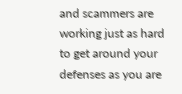and scammers are working just as hard to get around your defenses as you are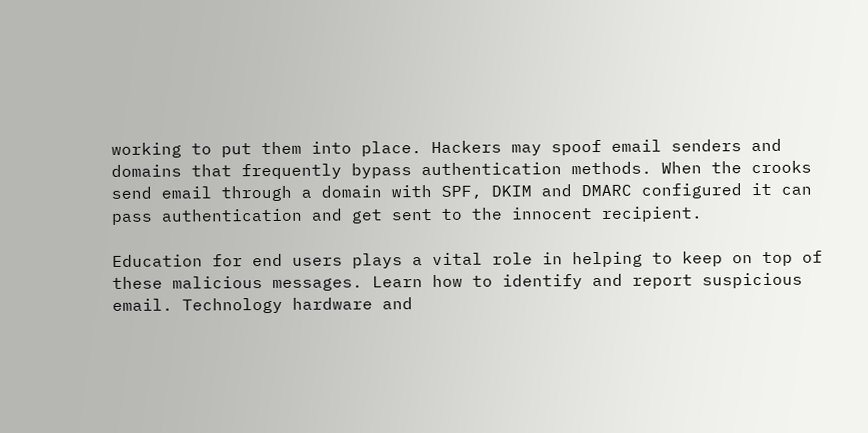working to put them into place. Hackers may spoof email senders and domains that frequently bypass authentication methods. When the crooks send email through a domain with SPF, DKIM and DMARC configured it can pass authentication and get sent to the innocent recipient.

Education for end users plays a vital role in helping to keep on top of these malicious messages. Learn how to identify and report suspicious email. Technology hardware and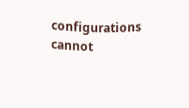configurations cannot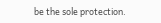be the sole protection.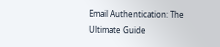Email Authentication: The Ultimate Guide